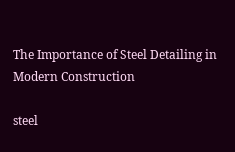The Importance of Steel Detailing in Modern Construction

steel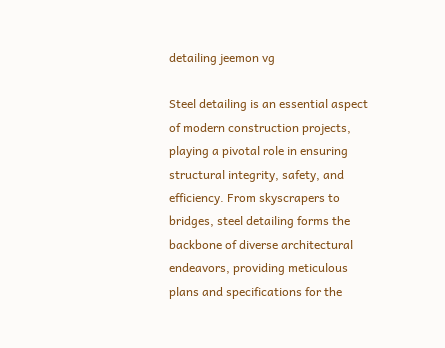detailing jeemon vg

Steel detailing is an essential aspect of modern construction projects, playing a pivotal role in ensuring structural integrity, safety, and efficiency. From skyscrapers to bridges, steel detailing forms the backbone of diverse architectural endeavors, providing meticulous plans and specifications for the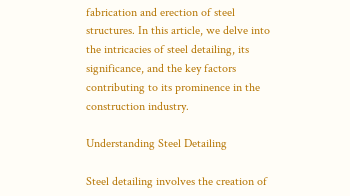fabrication and erection of steel structures. In this article, we delve into the intricacies of steel detailing, its significance, and the key factors contributing to its prominence in the construction industry.

Understanding Steel Detailing

Steel detailing involves the creation of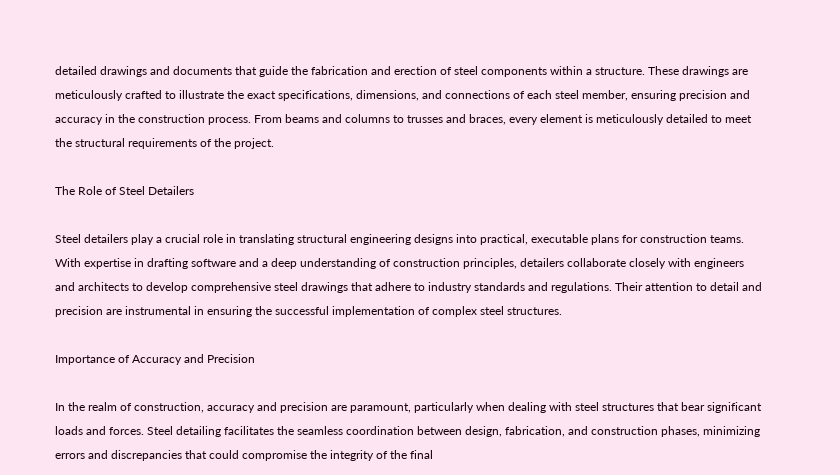detailed drawings and documents that guide the fabrication and erection of steel components within a structure. These drawings are meticulously crafted to illustrate the exact specifications, dimensions, and connections of each steel member, ensuring precision and accuracy in the construction process. From beams and columns to trusses and braces, every element is meticulously detailed to meet the structural requirements of the project.

The Role of Steel Detailers

Steel detailers play a crucial role in translating structural engineering designs into practical, executable plans for construction teams. With expertise in drafting software and a deep understanding of construction principles, detailers collaborate closely with engineers and architects to develop comprehensive steel drawings that adhere to industry standards and regulations. Their attention to detail and precision are instrumental in ensuring the successful implementation of complex steel structures.

Importance of Accuracy and Precision

In the realm of construction, accuracy and precision are paramount, particularly when dealing with steel structures that bear significant loads and forces. Steel detailing facilitates the seamless coordination between design, fabrication, and construction phases, minimizing errors and discrepancies that could compromise the integrity of the final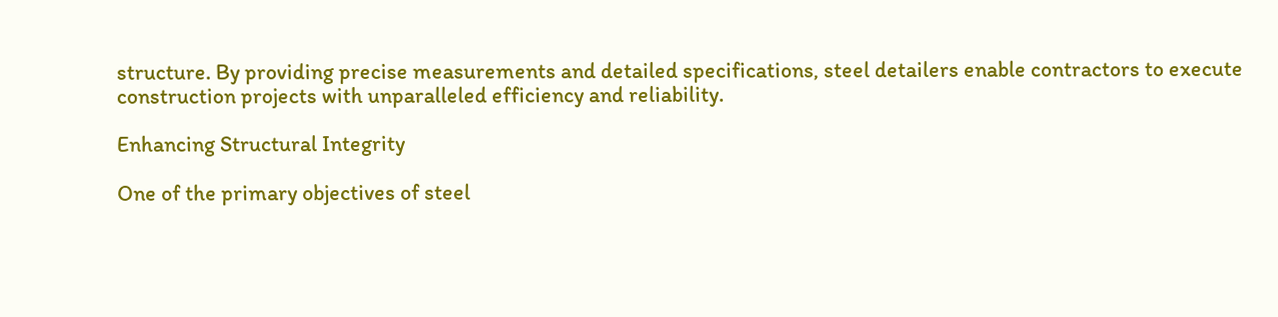structure. By providing precise measurements and detailed specifications, steel detailers enable contractors to execute construction projects with unparalleled efficiency and reliability.

Enhancing Structural Integrity

One of the primary objectives of steel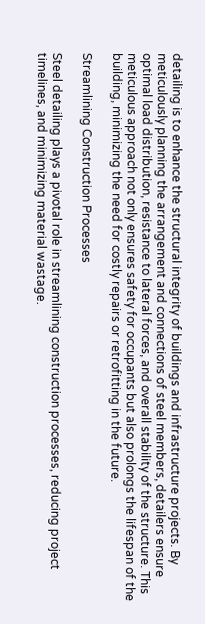detailing is to enhance the structural integrity of buildings and infrastructure projects. By meticulously planning the arrangement and connections of steel members, detailers ensure optimal load distribution, resistance to lateral forces, and overall stability of the structure. This meticulous approach not only ensures safety for occupants but also prolongs the lifespan of the building, minimizing the need for costly repairs or retrofitting in the future.

Streamlining Construction Processes

Steel detailing plays a pivotal role in streamlining construction processes, reducing project timelines, and minimizing material wastage.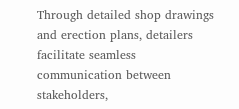Through detailed shop drawings and erection plans, detailers facilitate seamless communication between stakeholders,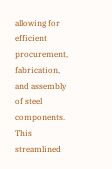allowing for efficient procurement, fabrication, and assembly of steel components. This streamlined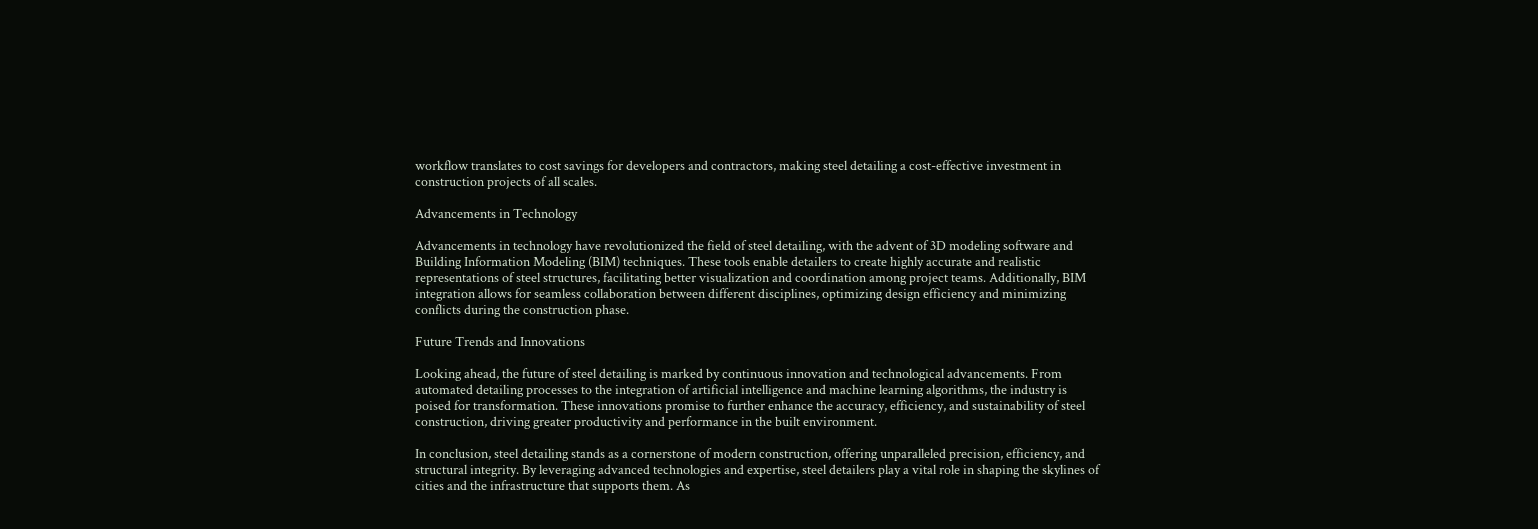workflow translates to cost savings for developers and contractors, making steel detailing a cost-effective investment in construction projects of all scales.

Advancements in Technology

Advancements in technology have revolutionized the field of steel detailing, with the advent of 3D modeling software and Building Information Modeling (BIM) techniques. These tools enable detailers to create highly accurate and realistic representations of steel structures, facilitating better visualization and coordination among project teams. Additionally, BIM integration allows for seamless collaboration between different disciplines, optimizing design efficiency and minimizing conflicts during the construction phase.

Future Trends and Innovations

Looking ahead, the future of steel detailing is marked by continuous innovation and technological advancements. From automated detailing processes to the integration of artificial intelligence and machine learning algorithms, the industry is poised for transformation. These innovations promise to further enhance the accuracy, efficiency, and sustainability of steel construction, driving greater productivity and performance in the built environment.

In conclusion, steel detailing stands as a cornerstone of modern construction, offering unparalleled precision, efficiency, and structural integrity. By leveraging advanced technologies and expertise, steel detailers play a vital role in shaping the skylines of cities and the infrastructure that supports them. As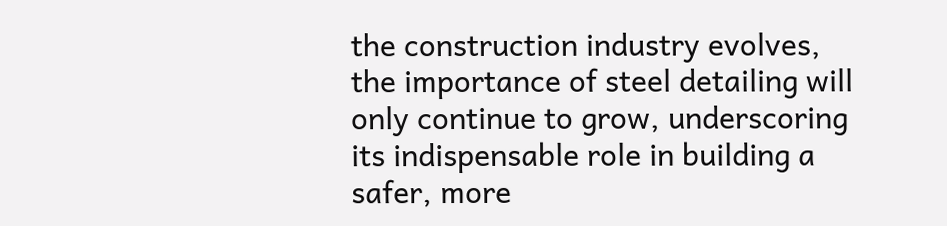the construction industry evolves, the importance of steel detailing will only continue to grow, underscoring its indispensable role in building a safer, more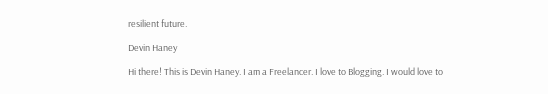resilient future.

Devin Haney

Hi there! This is Devin Haney. I am a Freelancer. I love to Blogging. I would love to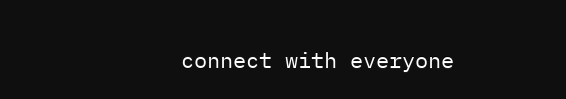connect with everyone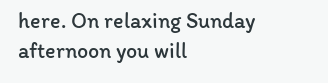here. On relaxing Sunday afternoon you will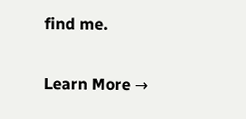find me.

Learn More →